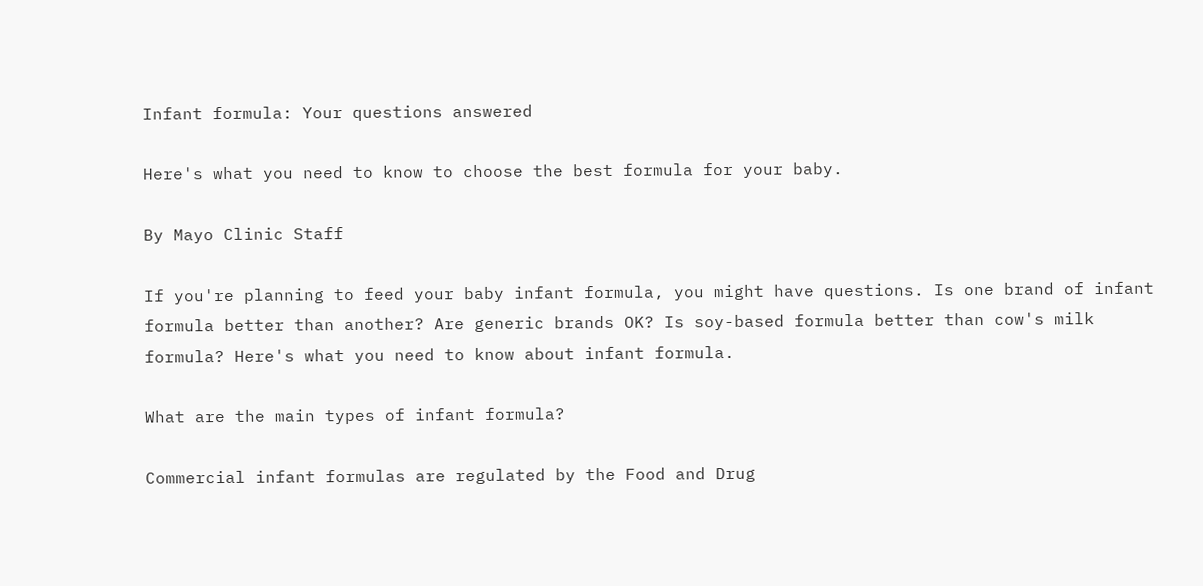Infant formula: Your questions answered

Here's what you need to know to choose the best formula for your baby.

By Mayo Clinic Staff

If you're planning to feed your baby infant formula, you might have questions. Is one brand of infant formula better than another? Are generic brands OK? Is soy-based formula better than cow's milk formula? Here's what you need to know about infant formula.

What are the main types of infant formula?

Commercial infant formulas are regulated by the Food and Drug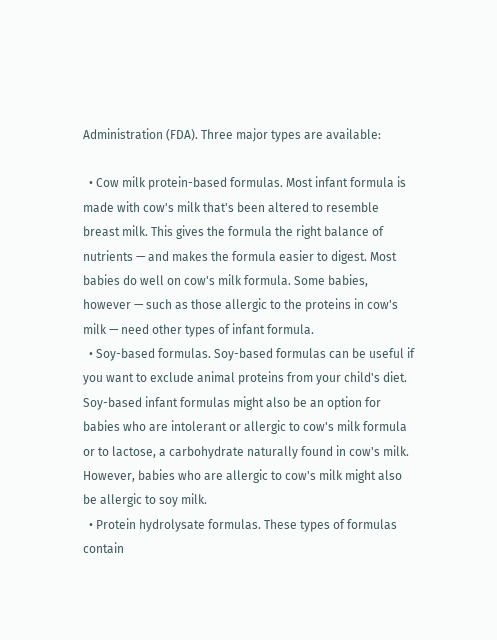Administration (FDA). Three major types are available:

  • Cow milk protein-based formulas. Most infant formula is made with cow's milk that's been altered to resemble breast milk. This gives the formula the right balance of nutrients — and makes the formula easier to digest. Most babies do well on cow's milk formula. Some babies, however — such as those allergic to the proteins in cow's milk — need other types of infant formula.
  • Soy-based formulas. Soy-based formulas can be useful if you want to exclude animal proteins from your child's diet. Soy-based infant formulas might also be an option for babies who are intolerant or allergic to cow's milk formula or to lactose, a carbohydrate naturally found in cow's milk. However, babies who are allergic to cow's milk might also be allergic to soy milk.
  • Protein hydrolysate formulas. These types of formulas contain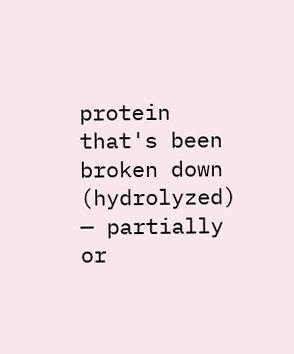protein that's been broken down (hydrolyzed) — partially or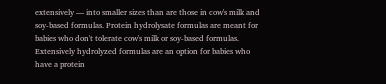extensively — into smaller sizes than are those in cow's milk and soy-based formulas. Protein hydrolysate formulas are meant for babies who don't tolerate cow's milk or soy-based formulas. Extensively hydrolyzed formulas are an option for babies who have a protein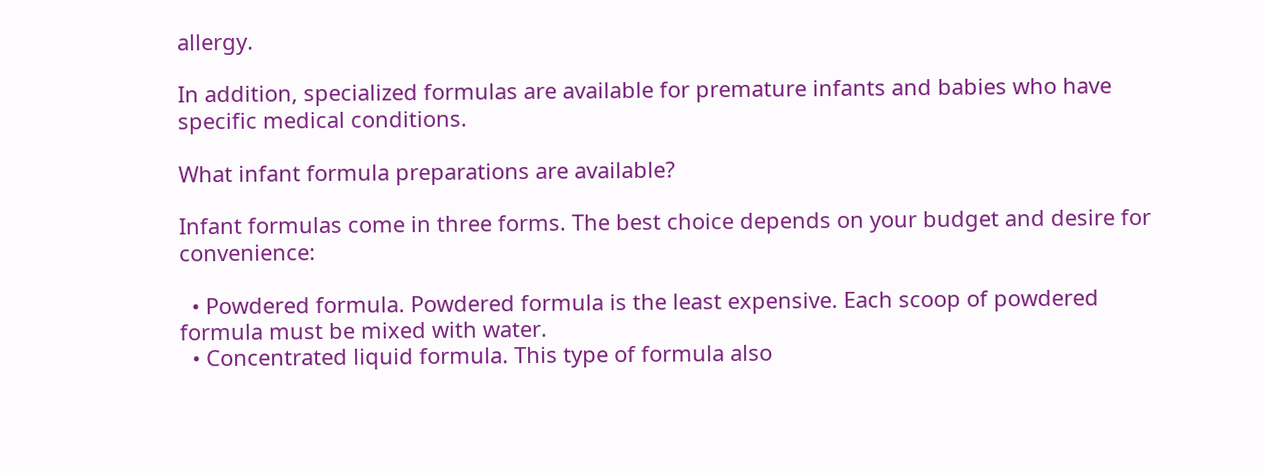allergy.

In addition, specialized formulas are available for premature infants and babies who have specific medical conditions.

What infant formula preparations are available?

Infant formulas come in three forms. The best choice depends on your budget and desire for convenience:

  • Powdered formula. Powdered formula is the least expensive. Each scoop of powdered formula must be mixed with water.
  • Concentrated liquid formula. This type of formula also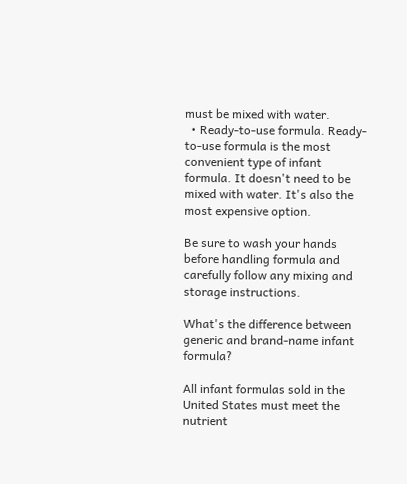must be mixed with water.
  • Ready-to-use formula. Ready-to-use formula is the most convenient type of infant formula. It doesn't need to be mixed with water. It's also the most expensive option.

Be sure to wash your hands before handling formula and carefully follow any mixing and storage instructions.

What's the difference between generic and brand-name infant formula?

All infant formulas sold in the United States must meet the nutrient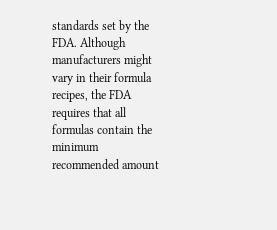standards set by the FDA. Although manufacturers might vary in their formula recipes, the FDA requires that all formulas contain the minimum recommended amount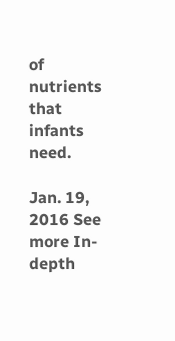of nutrients that infants need.

Jan. 19, 2016 See more In-depth